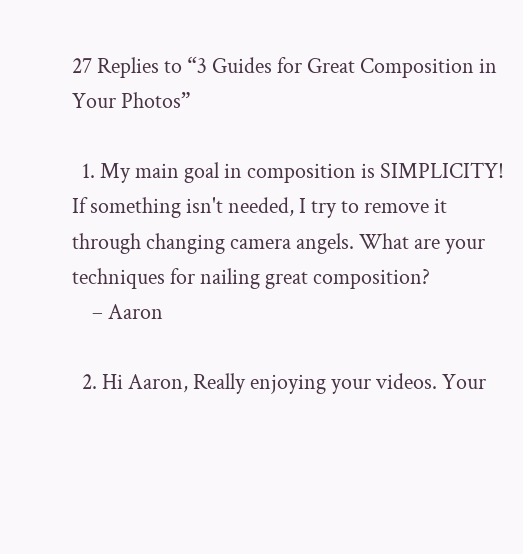27 Replies to “3 Guides for Great Composition in Your Photos”

  1. My main goal in composition is SIMPLICITY! If something isn't needed, I try to remove it through changing camera angels. What are your techniques for nailing great composition?
    – Aaron

  2. Hi Aaron, Really enjoying your videos. Your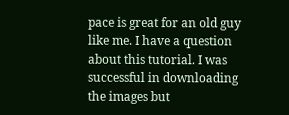pace is great for an old guy like me. I have a question about this tutorial. I was successful in downloading the images but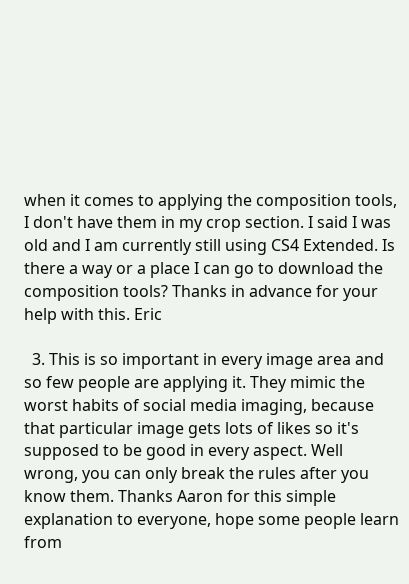when it comes to applying the composition tools, I don't have them in my crop section. I said I was old and I am currently still using CS4 Extended. Is there a way or a place I can go to download the composition tools? Thanks in advance for your help with this. Eric

  3. This is so important in every image area and so few people are applying it. They mimic the worst habits of social media imaging, because that particular image gets lots of likes so it's supposed to be good in every aspect. Well wrong, you can only break the rules after you know them. Thanks Aaron for this simple explanation to everyone, hope some people learn from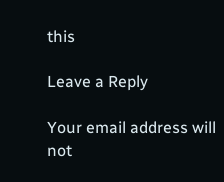this

Leave a Reply

Your email address will not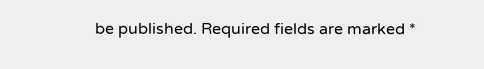be published. Required fields are marked *